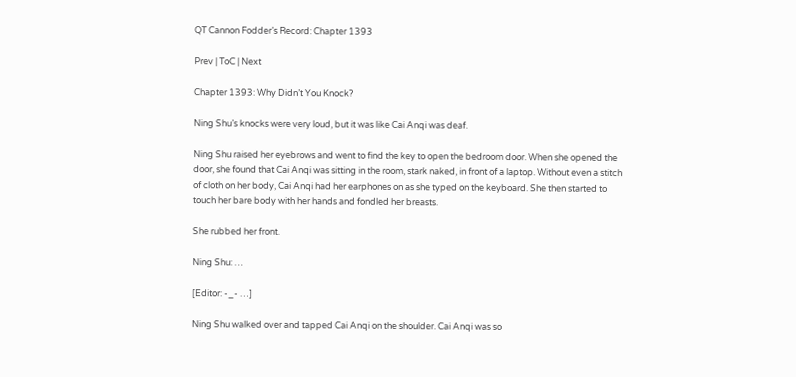QT Cannon Fodder’s Record: Chapter 1393

Prev | ToC | Next

Chapter 1393: Why Didn’t You Knock?

Ning Shu’s knocks were very loud, but it was like Cai Anqi was deaf.

Ning Shu raised her eyebrows and went to find the key to open the bedroom door. When she opened the door, she found that Cai Anqi was sitting in the room, stark naked, in front of a laptop. Without even a stitch of cloth on her body, Cai Anqi had her earphones on as she typed on the keyboard. She then started to touch her bare body with her hands and fondled her breasts.

She rubbed her front.

Ning Shu: …

[Editor: -_- …]

Ning Shu walked over and tapped Cai Anqi on the shoulder. Cai Anqi was so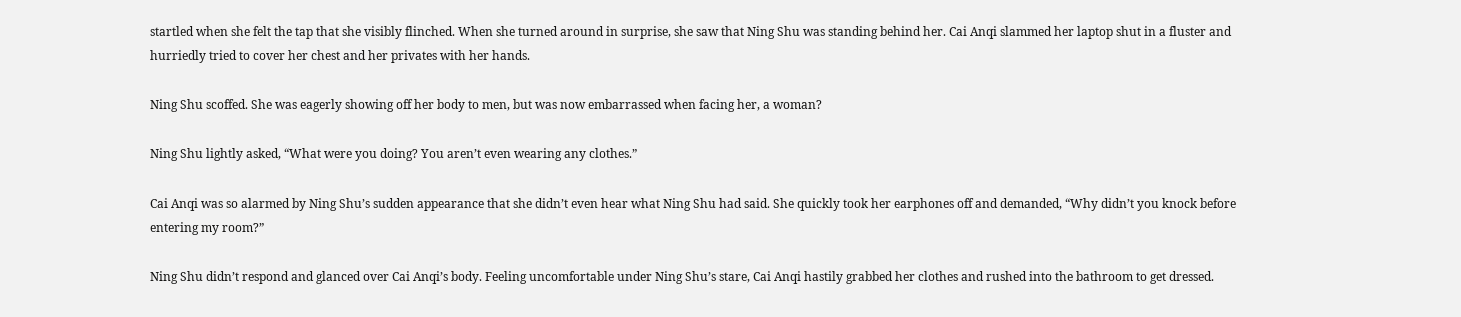startled when she felt the tap that she visibly flinched. When she turned around in surprise, she saw that Ning Shu was standing behind her. Cai Anqi slammed her laptop shut in a fluster and hurriedly tried to cover her chest and her privates with her hands.

Ning Shu scoffed. She was eagerly showing off her body to men, but was now embarrassed when facing her, a woman?

Ning Shu lightly asked, “What were you doing? You aren’t even wearing any clothes.”

Cai Anqi was so alarmed by Ning Shu’s sudden appearance that she didn’t even hear what Ning Shu had said. She quickly took her earphones off and demanded, “Why didn’t you knock before entering my room?”

Ning Shu didn’t respond and glanced over Cai Anqi’s body. Feeling uncomfortable under Ning Shu’s stare, Cai Anqi hastily grabbed her clothes and rushed into the bathroom to get dressed.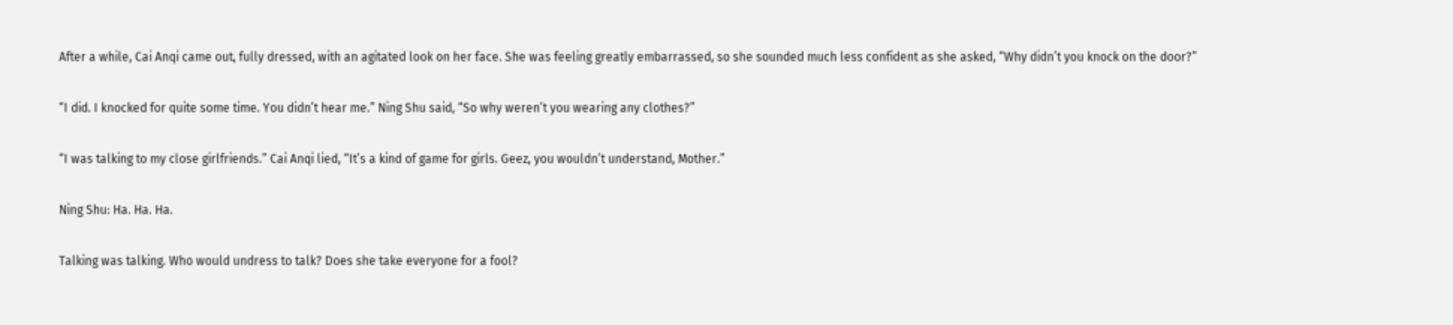After a while, Cai Anqi came out, fully dressed, with an agitated look on her face. She was feeling greatly embarrassed, so she sounded much less confident as she asked, “Why didn’t you knock on the door?”

“I did. I knocked for quite some time. You didn’t hear me.” Ning Shu said, “So why weren’t you wearing any clothes?”

“I was talking to my close girlfriends.” Cai Anqi lied, “It’s a kind of game for girls. Geez, you wouldn’t understand, Mother.”

Ning Shu: Ha. Ha. Ha.

Talking was talking. Who would undress to talk? Does she take everyone for a fool?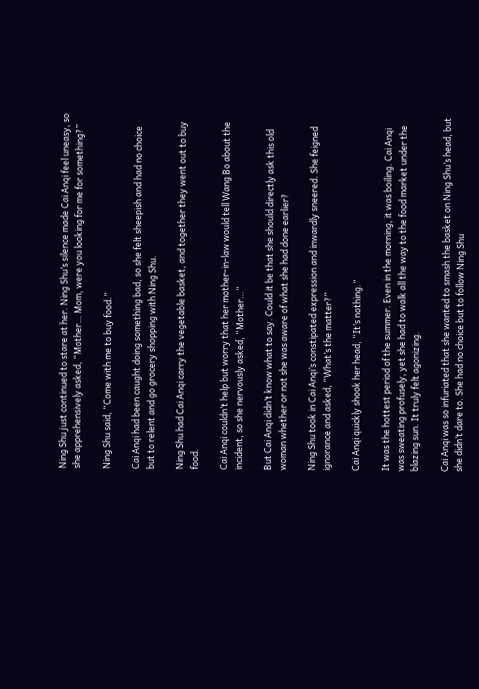Ning Shu just continued to stare at her. Ning Shu’s silence made Cai Anqi feel uneasy, so she apprehensively asked, “Mother… Mom, were you looking for me for something?”

Ning Shu said, “Come with me to buy food.”

Cai Anqi had been caught doing something bad, so she felt sheepish and had no choice but to relent and go grocery shopping with Ning Shu.

Ning Shu had Cai Anqi carry the vegetable basket, and together they went out to buy food.

Cai Anqi couldn’t help but worry that her mother-in-law would tell Wang Bo about the incident, so she nervously asked, “Mother…”

But Cai Anqi didn’t know what to say. Could it be that she should directly ask this old woman whether or not she was aware of what she had done earlier?

Ning Shu took in Cai Anqi’s constipated expression and inwardly sneered. She feigned ignorance and asked, “What’s the matter?”

Cai Anqi quickly shook her head, “It’s nothing.”

It was the hottest period of the summer. Even in the morning, it was boiling. Cai Anqi was sweating profusely, yet she had to walk all the way to the food market under the blazing sun. It truly felt agonizing.

Cai Anqi was so infuriated that she wanted to smash the basket on Ning Shu’s head, but she didn’t dare to. She had no choice but to follow Ning Shu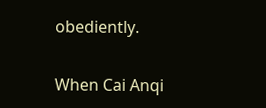obediently.

When Cai Anqi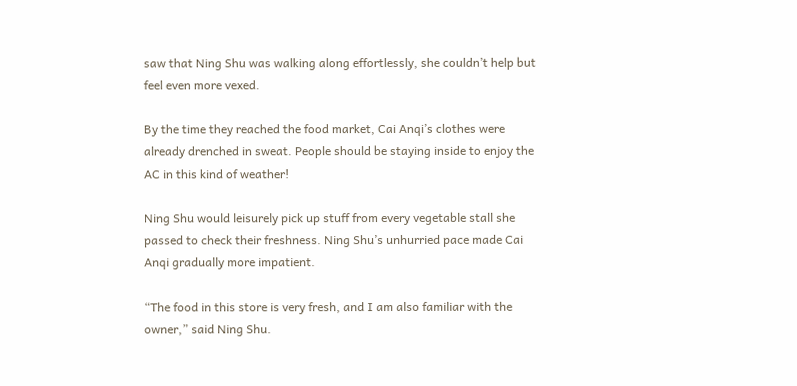saw that Ning Shu was walking along effortlessly, she couldn’t help but feel even more vexed.

By the time they reached the food market, Cai Anqi’s clothes were already drenched in sweat. People should be staying inside to enjoy the AC in this kind of weather!

Ning Shu would leisurely pick up stuff from every vegetable stall she passed to check their freshness. Ning Shu’s unhurried pace made Cai Anqi gradually more impatient.

“The food in this store is very fresh, and I am also familiar with the owner,” said Ning Shu.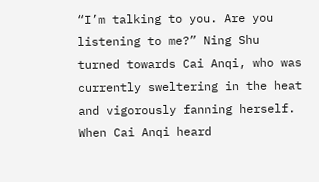“I’m talking to you. Are you listening to me?” Ning Shu turned towards Cai Anqi, who was currently sweltering in the heat and vigorously fanning herself. When Cai Anqi heard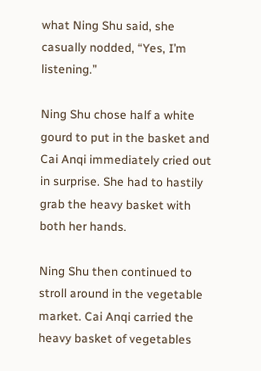what Ning Shu said, she casually nodded, “Yes, I’m listening.”

Ning Shu chose half a white gourd to put in the basket and Cai Anqi immediately cried out in surprise. She had to hastily grab the heavy basket with both her hands.

Ning Shu then continued to stroll around in the vegetable market. Cai Anqi carried the heavy basket of vegetables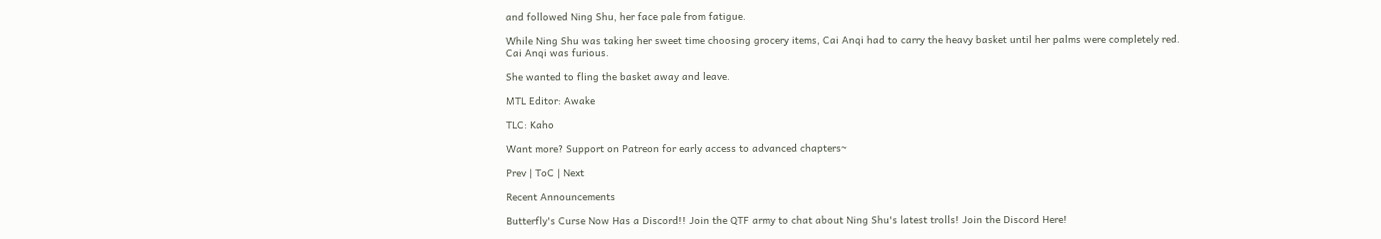and followed Ning Shu, her face pale from fatigue.

While Ning Shu was taking her sweet time choosing grocery items, Cai Anqi had to carry the heavy basket until her palms were completely red. Cai Anqi was furious.

She wanted to fling the basket away and leave.

MTL Editor: Awake

TLC: Kaho

Want more? Support on Patreon for early access to advanced chapters~

Prev | ToC | Next

Recent Announcements

Butterfly's Curse Now Has a Discord!! Join the QTF army to chat about Ning Shu's latest trolls! Join the Discord Here!